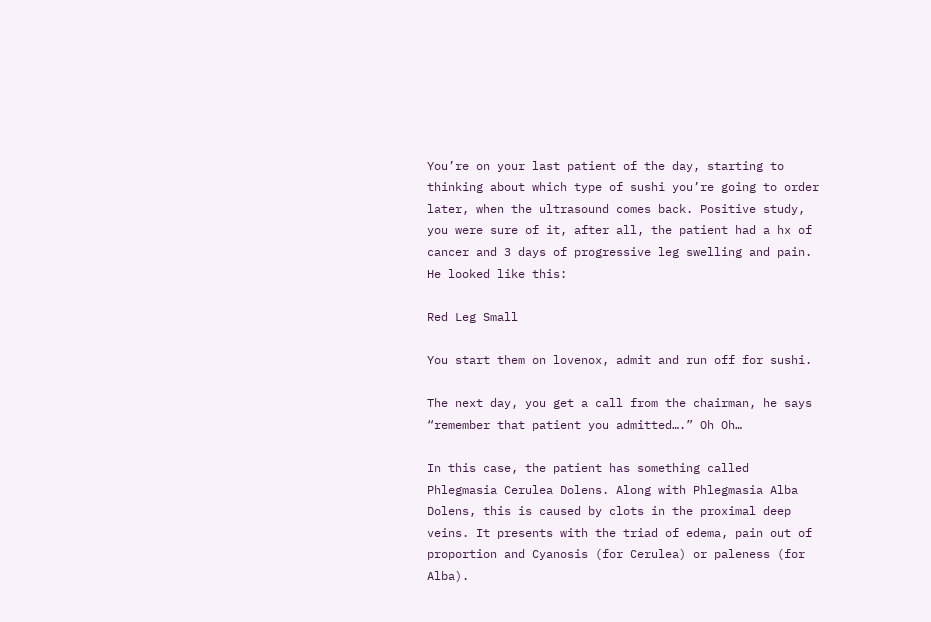You’re on your last patient of the day, starting to thinking about which type of sushi you’re going to order later, when the ultrasound comes back. Positive study, you were sure of it, after all, the patient had a hx of cancer and 3 days of progressive leg swelling and pain. He looked like this:

Red Leg Small

You start them on lovenox, admit and run off for sushi.

The next day, you get a call from the chairman, he says “remember that patient you admitted….” Oh Oh…

In this case, the patient has something called Phlegmasia Cerulea Dolens. Along with Phlegmasia Alba Dolens, this is caused by clots in the proximal deep veins. It presents with the triad of edema, pain out of proportion and Cyanosis (for Cerulea) or paleness (for Alba).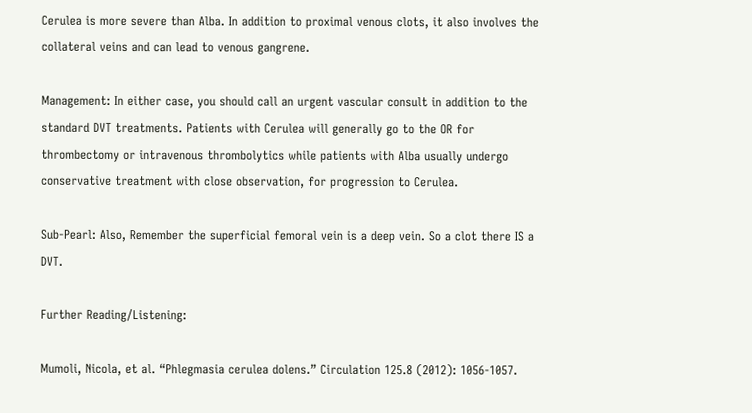Cerulea is more severe than Alba. In addition to proximal venous clots, it also involves the collateral veins and can lead to venous gangrene.

Management: In either case, you should call an urgent vascular consult in addition to the standard DVT treatments. Patients with Cerulea will generally go to the OR for thrombectomy or intravenous thrombolytics while patients with Alba usually undergo conservative treatment with close observation, for progression to Cerulea.

Sub-Pearl: Also, Remember the superficial femoral vein is a deep vein. So a clot there IS a DVT.

Further Reading/Listening:

Mumoli, Nicola, et al. “Phlegmasia cerulea dolens.” Circulation 125.8 (2012): 1056-1057.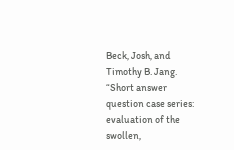Beck, Josh, and Timothy B. Jang. “Short answer question case series: evaluation of the swollen,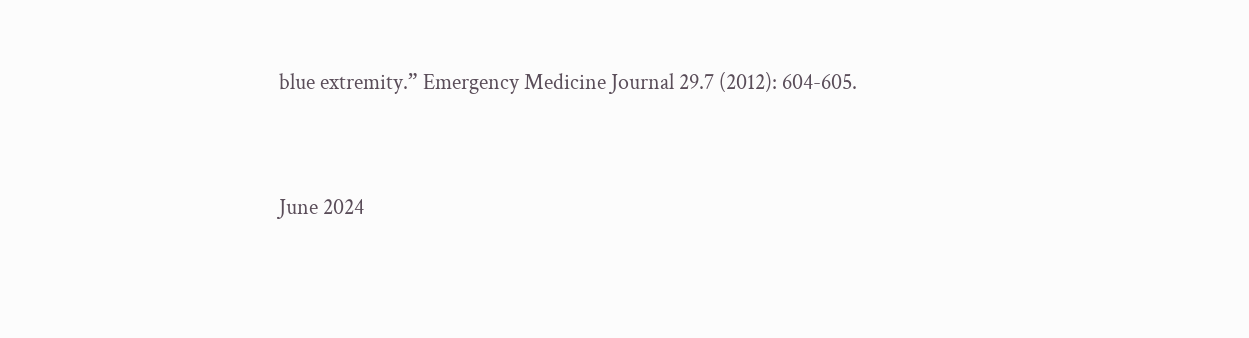blue extremity.” Emergency Medicine Journal 29.7 (2012): 604-605.


June 2024